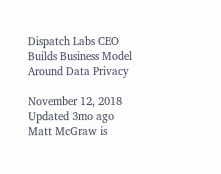Dispatch Labs CEO Builds Business Model Around Data Privacy

November 12, 2018
Updated 3mo ago
Matt McGraw is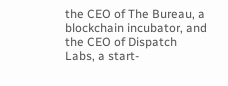the CEO of The Bureau, a blockchain incubator, and the CEO of Dispatch Labs, a start-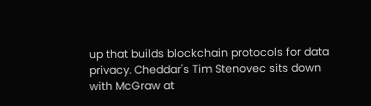up that builds blockchain protocols for data privacy. Cheddar's Tim Stenovec sits down with McGraw at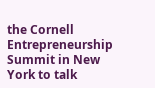the Cornell Entrepreneurship Summit in New York to talk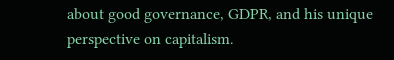about good governance, GDPR, and his unique perspective on capitalism.